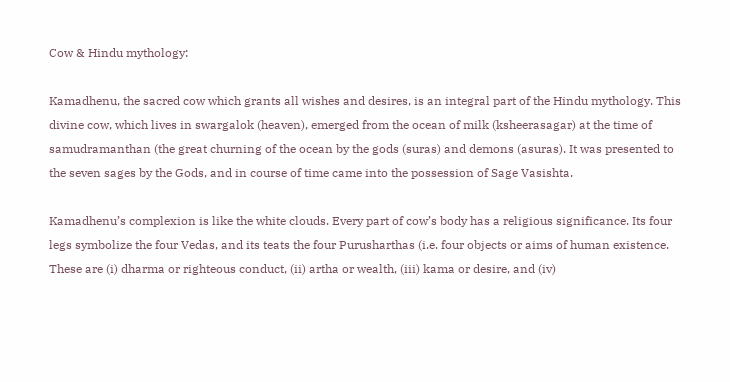Cow & Hindu mythology:

Kamadhenu, the sacred cow which grants all wishes and desires, is an integral part of the Hindu mythology. This divine cow, which lives in swargalok (heaven), emerged from the ocean of milk (ksheerasagar) at the time of samudramanthan (the great churning of the ocean by the gods (suras) and demons (asuras). It was presented to the seven sages by the Gods, and in course of time came into the possession of Sage Vasishta.

Kamadhenu’s complexion is like the white clouds. Every part of cow’s body has a religious significance. Its four legs symbolize the four Vedas, and its teats the four Purusharthas (i.e. four objects or aims of human existence. These are (i) dharma or righteous conduct, (ii) artha or wealth, (iii) kama or desire, and (iv)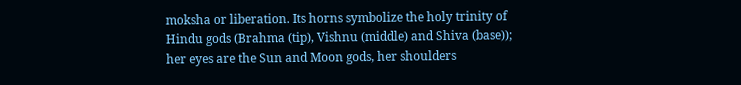moksha or liberation. Its horns symbolize the holy trinity of Hindu gods (Brahma (tip), Vishnu (middle) and Shiva (base)); her eyes are the Sun and Moon gods, her shoulders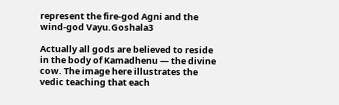represent the fire-god Agni and the wind-god Vayu.Goshala3

Actually all gods are believed to reside in the body of Kamadhenu — the divine cow. The image here illustrates the vedic teaching that each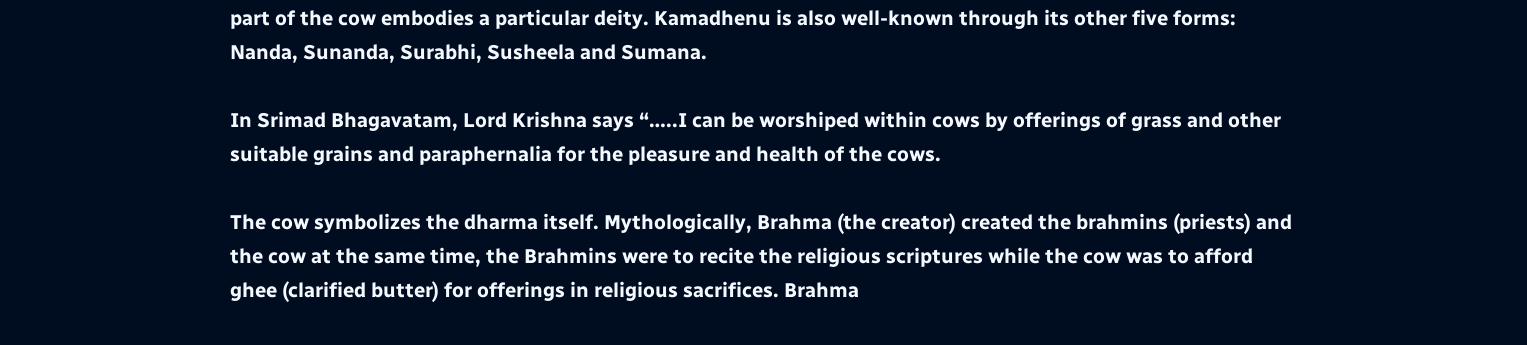part of the cow embodies a particular deity. Kamadhenu is also well-known through its other five forms: Nanda, Sunanda, Surabhi, Susheela and Sumana.

In Srimad Bhagavatam, Lord Krishna says “…..I can be worshiped within cows by offerings of grass and other suitable grains and paraphernalia for the pleasure and health of the cows.

The cow symbolizes the dharma itself. Mythologically, Brahma (the creator) created the brahmins (priests) and the cow at the same time, the Brahmins were to recite the religious scriptures while the cow was to afford ghee (clarified butter) for offerings in religious sacrifices. Brahma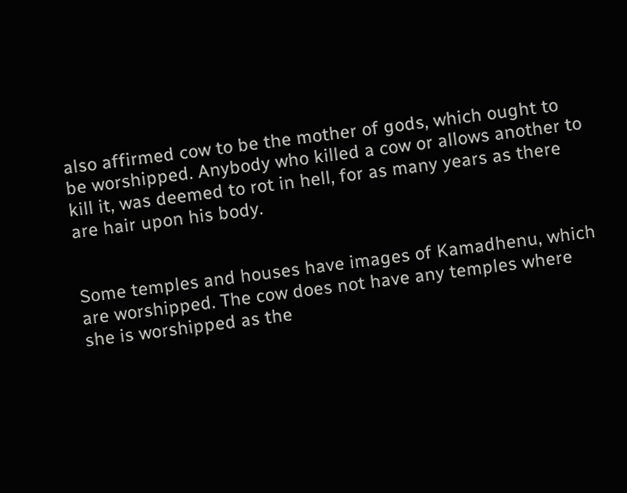also affirmed cow to be the mother of gods, which ought to be worshipped. Anybody who killed a cow or allows another to kill it, was deemed to rot in hell, for as many years as there are hair upon his body.


Some temples and houses have images of Kamadhenu, which are worshipped. The cow does not have any temples where she is worshipped as the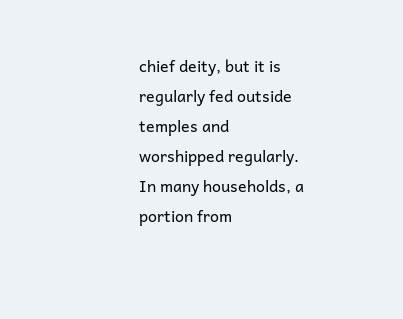chief deity, but it is regularly fed outside temples and worshipped regularly. In many households, a portion from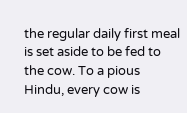the regular daily first meal is set aside to be fed to the cow. To a pious Hindu, every cow is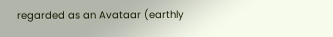regarded as an Avataar (earthly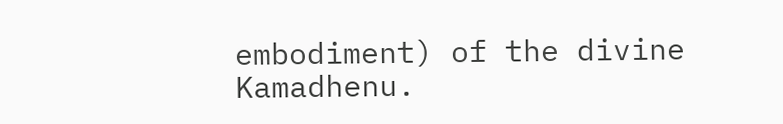embodiment) of the divine Kamadhenu.